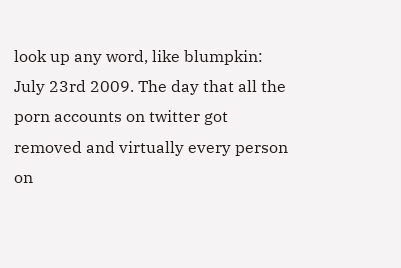look up any word, like blumpkin:
July 23rd 2009. The day that all the porn accounts on twitter got removed and virtually every person on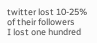twitter lost 10-25% of their followers
I lost one hundred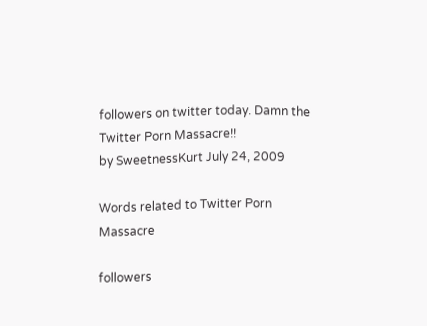followers on twitter today. Damn the Twitter Porn Massacre!!
by SweetnessKurt July 24, 2009

Words related to Twitter Porn Massacre

followers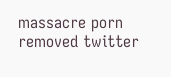massacre porn removed twitter